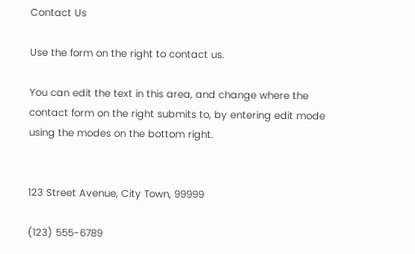Contact Us

Use the form on the right to contact us.

You can edit the text in this area, and change where the contact form on the right submits to, by entering edit mode using the modes on the bottom right.


123 Street Avenue, City Town, 99999

(123) 555-6789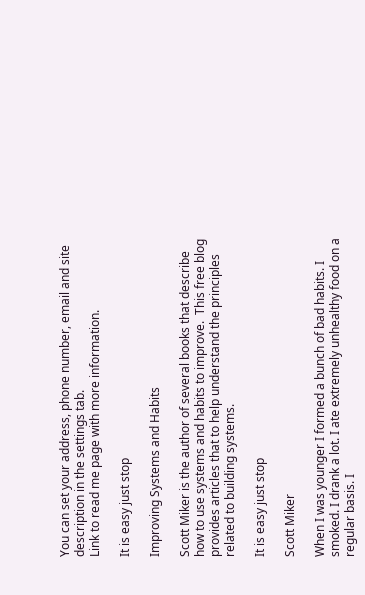You can set your address, phone number, email and site description in the settings tab.
Link to read me page with more information.

It is easy just stop

Improving Systems and Habits

Scott Miker is the author of several books that describe how to use systems and habits to improve.  This free blog provides articles that to help understand the principles related to building systems.

It is easy just stop

Scott Miker

When I was younger I formed a bunch of bad habits. I smoked. I drank a lot. I ate extremely unhealthy food on a regular basis. I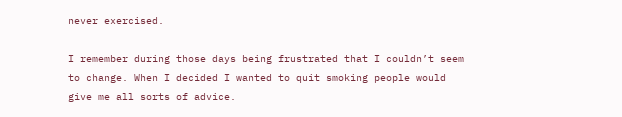never exercised.

I remember during those days being frustrated that I couldn’t seem to change. When I decided I wanted to quit smoking people would give me all sorts of advice.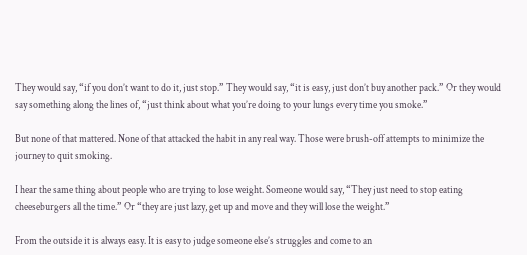They would say, “if you don’t want to do it, just stop.” They would say, “it is easy, just don’t buy another pack.” Or they would say something along the lines of, “just think about what you’re doing to your lungs every time you smoke.”

But none of that mattered. None of that attacked the habit in any real way. Those were brush-off attempts to minimize the journey to quit smoking.

I hear the same thing about people who are trying to lose weight. Someone would say, “They just need to stop eating cheeseburgers all the time.” Or “they are just lazy, get up and move and they will lose the weight.”

From the outside it is always easy. It is easy to judge someone else’s struggles and come to an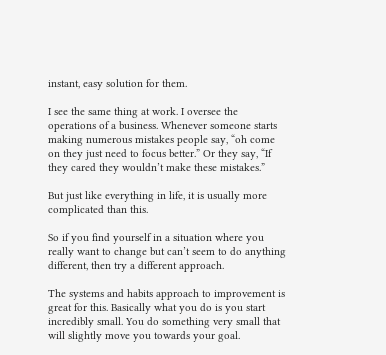instant, easy solution for them.

I see the same thing at work. I oversee the operations of a business. Whenever someone starts making numerous mistakes people say, “oh come on they just need to focus better.” Or they say, “If they cared they wouldn’t make these mistakes.”

But just like everything in life, it is usually more complicated than this.

So if you find yourself in a situation where you really want to change but can’t seem to do anything different, then try a different approach.

The systems and habits approach to improvement is great for this. Basically what you do is you start incredibly small. You do something very small that will slightly move you towards your goal.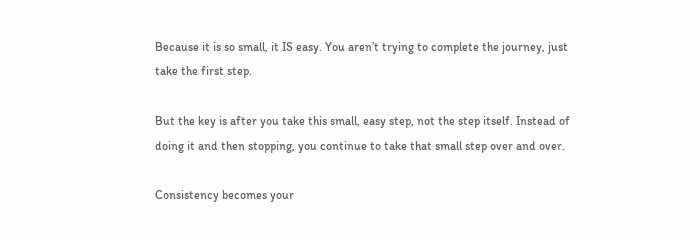Because it is so small, it IS easy. You aren’t trying to complete the journey, just take the first step.

But the key is after you take this small, easy step, not the step itself. Instead of doing it and then stopping, you continue to take that small step over and over.

Consistency becomes your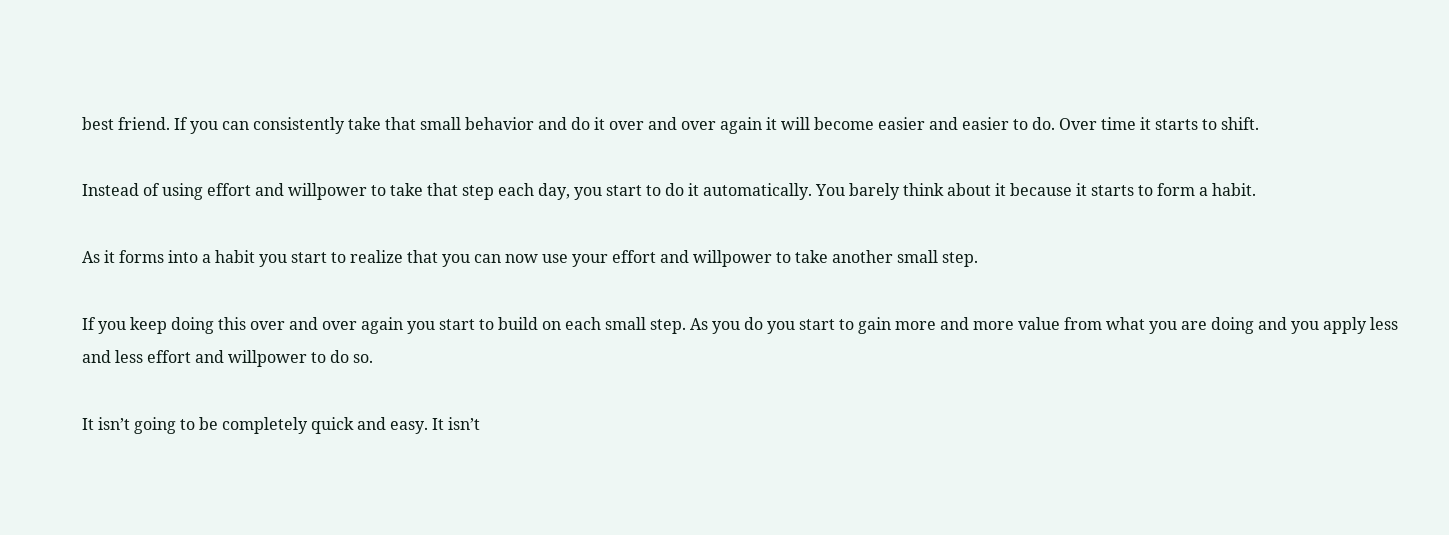best friend. If you can consistently take that small behavior and do it over and over again it will become easier and easier to do. Over time it starts to shift.

Instead of using effort and willpower to take that step each day, you start to do it automatically. You barely think about it because it starts to form a habit.

As it forms into a habit you start to realize that you can now use your effort and willpower to take another small step.

If you keep doing this over and over again you start to build on each small step. As you do you start to gain more and more value from what you are doing and you apply less and less effort and willpower to do so.

It isn’t going to be completely quick and easy. It isn’t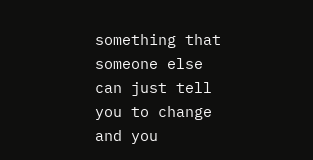something that someone else can just tell you to change and you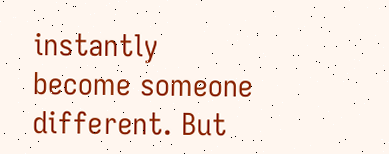instantly become someone different. But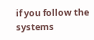if you follow the systems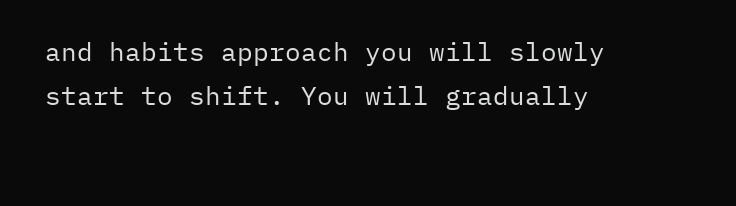and habits approach you will slowly start to shift. You will gradually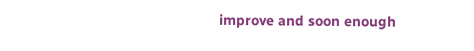improve and soon enough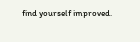find yourself improved.